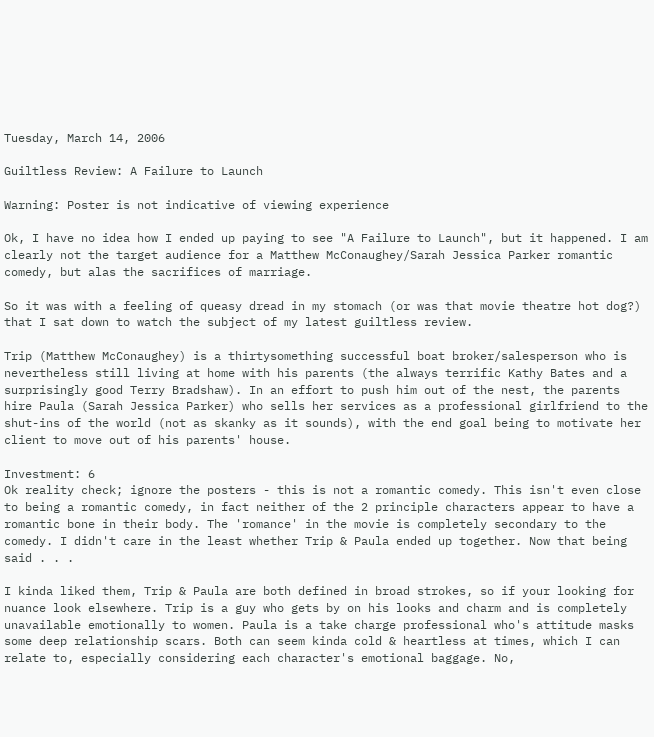Tuesday, March 14, 2006

Guiltless Review: A Failure to Launch

Warning: Poster is not indicative of viewing experience

Ok, I have no idea how I ended up paying to see "A Failure to Launch", but it happened. I am clearly not the target audience for a Matthew McConaughey/Sarah Jessica Parker romantic comedy, but alas the sacrifices of marriage.

So it was with a feeling of queasy dread in my stomach (or was that movie theatre hot dog?) that I sat down to watch the subject of my latest guiltless review.

Trip (Matthew McConaughey) is a thirtysomething successful boat broker/salesperson who is nevertheless still living at home with his parents (the always terrific Kathy Bates and a surprisingly good Terry Bradshaw). In an effort to push him out of the nest, the parents hire Paula (Sarah Jessica Parker) who sells her services as a professional girlfriend to the shut-ins of the world (not as skanky as it sounds), with the end goal being to motivate her client to move out of his parents' house.

Investment: 6
Ok reality check; ignore the posters - this is not a romantic comedy. This isn't even close to being a romantic comedy, in fact neither of the 2 principle characters appear to have a romantic bone in their body. The 'romance' in the movie is completely secondary to the comedy. I didn't care in the least whether Trip & Paula ended up together. Now that being said . . .

I kinda liked them, Trip & Paula are both defined in broad strokes, so if your looking for nuance look elsewhere. Trip is a guy who gets by on his looks and charm and is completely unavailable emotionally to women. Paula is a take charge professional who's attitude masks some deep relationship scars. Both can seem kinda cold & heartless at times, which I can relate to, especially considering each character's emotional baggage. No,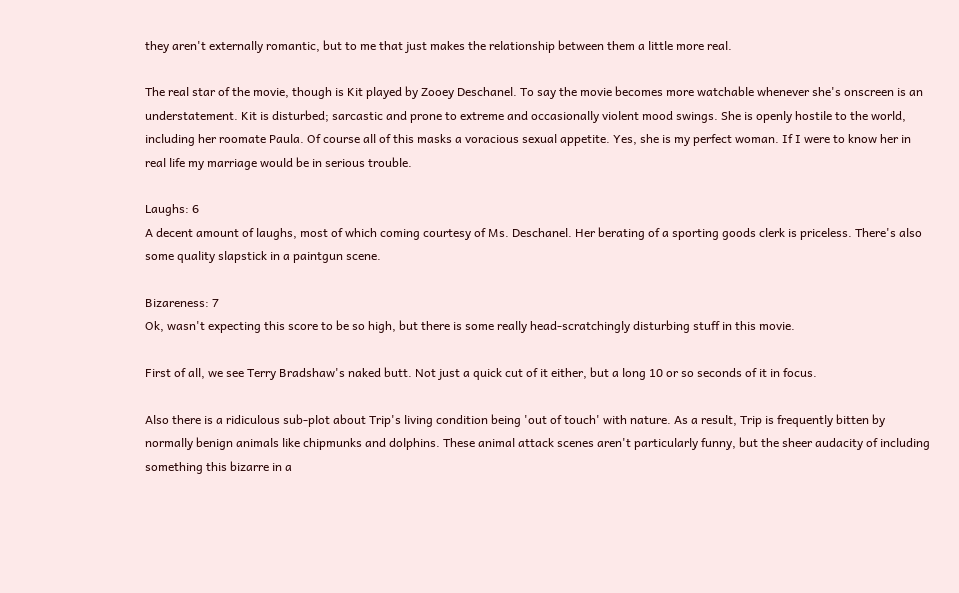they aren't externally romantic, but to me that just makes the relationship between them a little more real.

The real star of the movie, though is Kit played by Zooey Deschanel. To say the movie becomes more watchable whenever she's onscreen is an understatement. Kit is disturbed; sarcastic and prone to extreme and occasionally violent mood swings. She is openly hostile to the world, including her roomate Paula. Of course all of this masks a voracious sexual appetite. Yes, she is my perfect woman. If I were to know her in real life my marriage would be in serious trouble.

Laughs: 6
A decent amount of laughs, most of which coming courtesy of Ms. Deschanel. Her berating of a sporting goods clerk is priceless. There's also some quality slapstick in a paintgun scene.

Bizareness: 7
Ok, wasn't expecting this score to be so high, but there is some really head-scratchingly disturbing stuff in this movie.

First of all, we see Terry Bradshaw's naked butt. Not just a quick cut of it either, but a long 10 or so seconds of it in focus.

Also there is a ridiculous sub-plot about Trip's living condition being 'out of touch' with nature. As a result, Trip is frequently bitten by normally benign animals like chipmunks and dolphins. These animal attack scenes aren't particularly funny, but the sheer audacity of including something this bizarre in a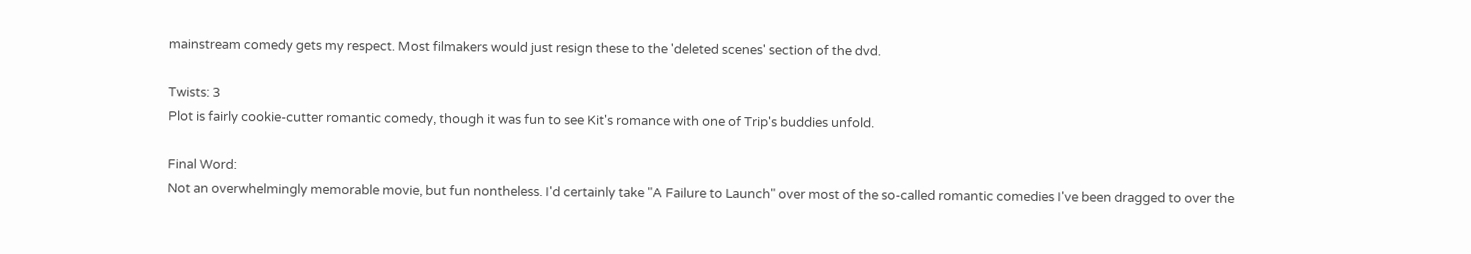mainstream comedy gets my respect. Most filmakers would just resign these to the 'deleted scenes' section of the dvd.

Twists: 3
Plot is fairly cookie-cutter romantic comedy, though it was fun to see Kit's romance with one of Trip's buddies unfold.

Final Word:
Not an overwhelmingly memorable movie, but fun nontheless. I'd certainly take "A Failure to Launch" over most of the so-called romantic comedies I've been dragged to over the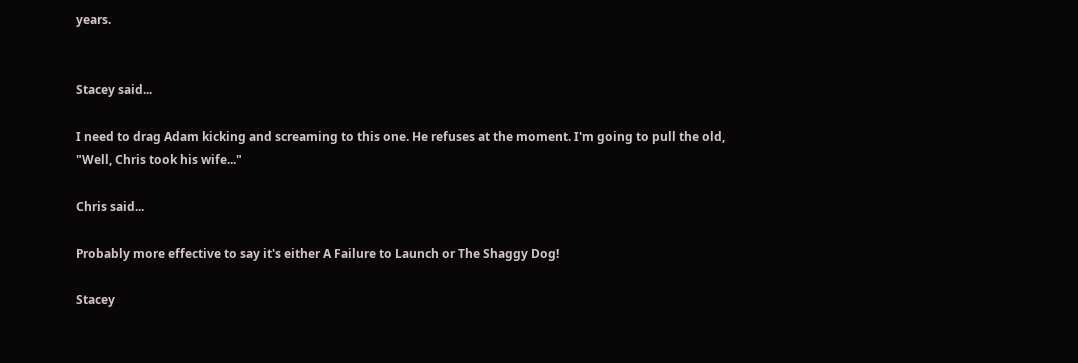years.


Stacey said...

I need to drag Adam kicking and screaming to this one. He refuses at the moment. I'm going to pull the old, "Well, Chris took his wife..."

Chris said...

Probably more effective to say it's either A Failure to Launch or The Shaggy Dog!

Stacey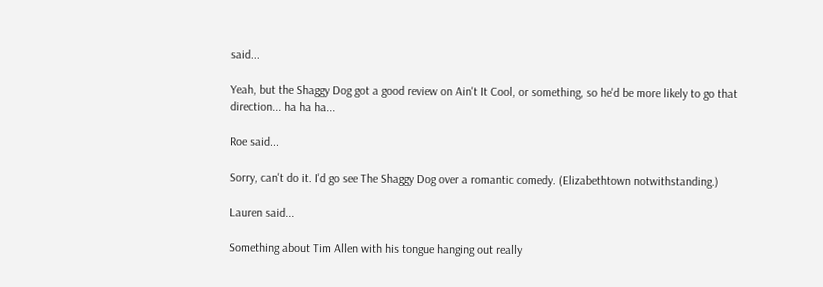said...

Yeah, but the Shaggy Dog got a good review on Ain't It Cool, or something, so he'd be more likely to go that direction... ha ha ha...

Roe said...

Sorry, can't do it. I'd go see The Shaggy Dog over a romantic comedy. (Elizabethtown notwithstanding.)

Lauren said...

Something about Tim Allen with his tongue hanging out really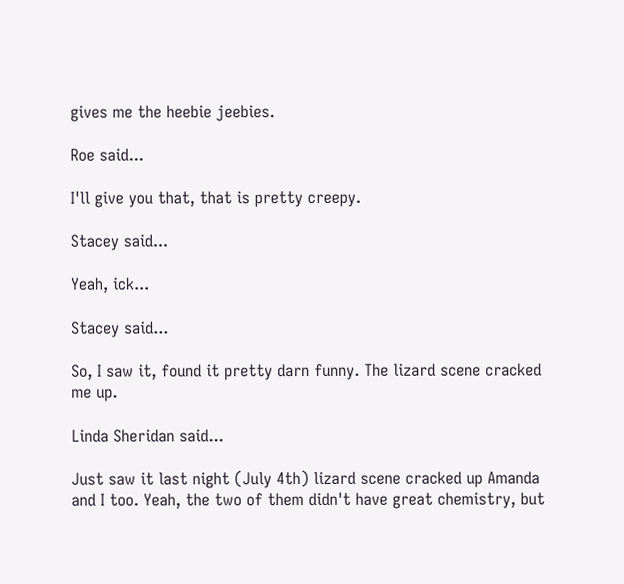gives me the heebie jeebies.

Roe said...

I'll give you that, that is pretty creepy.

Stacey said...

Yeah, ick...

Stacey said...

So, I saw it, found it pretty darn funny. The lizard scene cracked me up.

Linda Sheridan said...

Just saw it last night (July 4th) lizard scene cracked up Amanda and I too. Yeah, the two of them didn't have great chemistry, but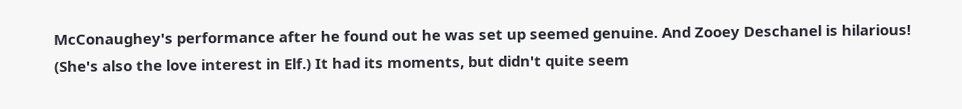McConaughey's performance after he found out he was set up seemed genuine. And Zooey Deschanel is hilarious! (She's also the love interest in Elf.) It had its moments, but didn't quite seem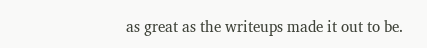as great as the writeups made it out to be.